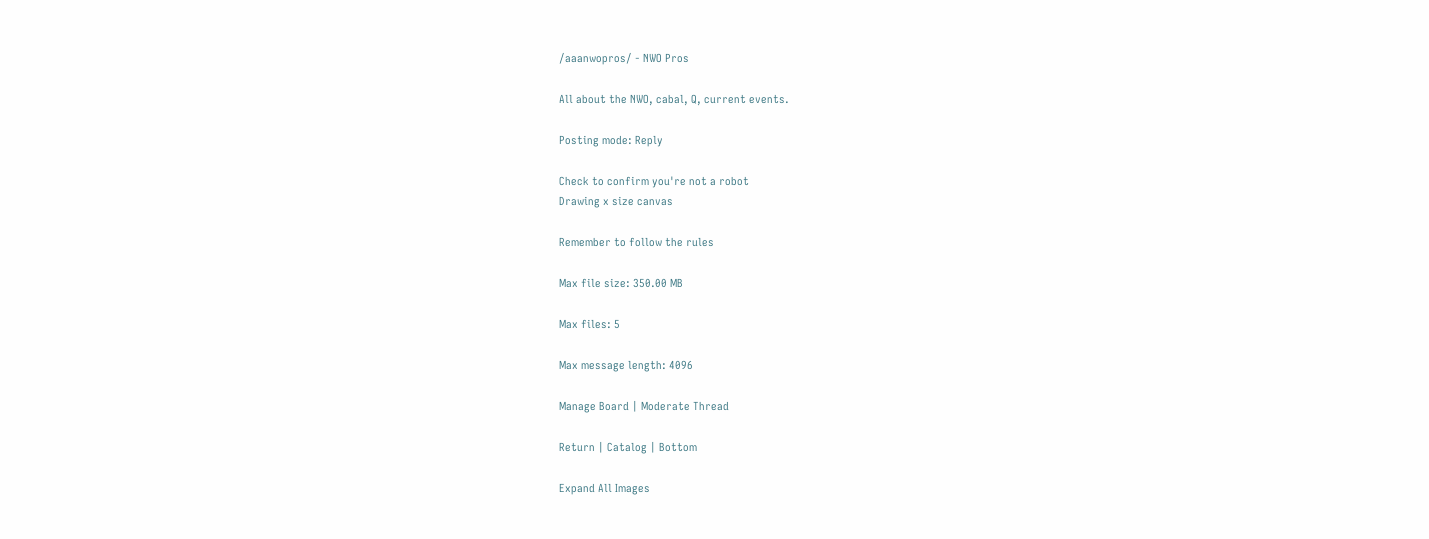/aaanwopros/ - NWO Pros

All about the NWO, cabal, Q, current events.

Posting mode: Reply

Check to confirm you're not a robot
Drawing x size canvas

Remember to follow the rules

Max file size: 350.00 MB

Max files: 5

Max message length: 4096

Manage Board | Moderate Thread

Return | Catalog | Bottom

Expand All Images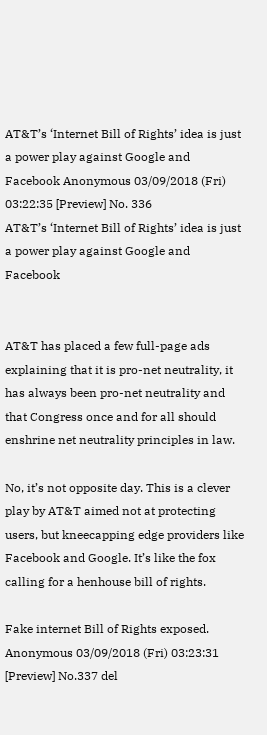AT&T’s ‘Internet Bill of Rights’ idea is just a power play against Google and Facebook Anonymous 03/09/2018 (Fri) 03:22:35 [Preview] No. 336
AT&T’s ‘Internet Bill of Rights’ idea is just a power play against Google and Facebook


AT&T has placed a few full-page ads explaining that it is pro-net neutrality, it has always been pro-net neutrality and that Congress once and for all should enshrine net neutrality principles in law.

No, it’s not opposite day. This is a clever play by AT&T aimed not at protecting users, but kneecapping edge providers like Facebook and Google. It’s like the fox calling for a henhouse bill of rights.

Fake internet Bill of Rights exposed. Anonymous 03/09/2018 (Fri) 03:23:31 [Preview] No.337 del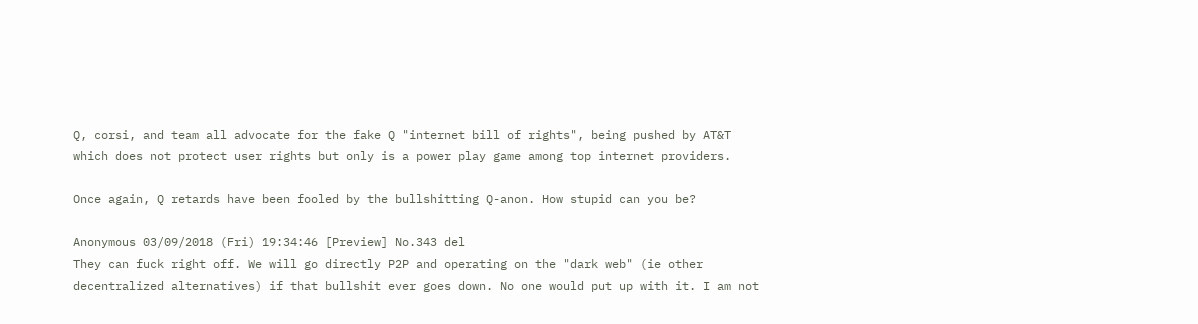Q, corsi, and team all advocate for the fake Q "internet bill of rights", being pushed by AT&T which does not protect user rights but only is a power play game among top internet providers.

Once again, Q retards have been fooled by the bullshitting Q-anon. How stupid can you be?

Anonymous 03/09/2018 (Fri) 19:34:46 [Preview] No.343 del
They can fuck right off. We will go directly P2P and operating on the "dark web" (ie other decentralized alternatives) if that bullshit ever goes down. No one would put up with it. I am not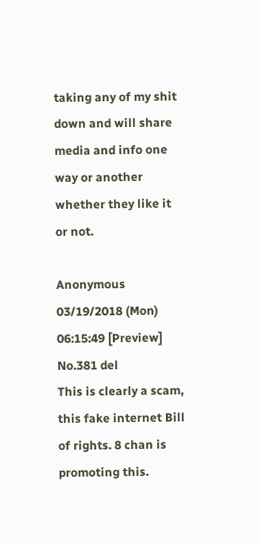taking any of my shit down and will share media and info one way or another whether they like it or not.

Anonymous 03/19/2018 (Mon) 06:15:49 [Preview] No.381 del
This is clearly a scam, this fake internet Bill of rights. 8 chan is promoting this.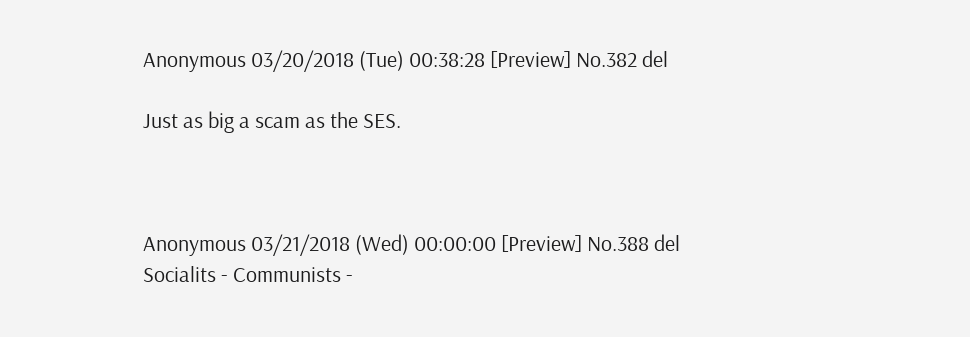Anonymous 03/20/2018 (Tue) 00:38:28 [Preview] No.382 del

Just as big a scam as the SES.



Anonymous 03/21/2018 (Wed) 00:00:00 [Preview] No.388 del
Socialits - Communists -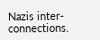Nazis inter-connections.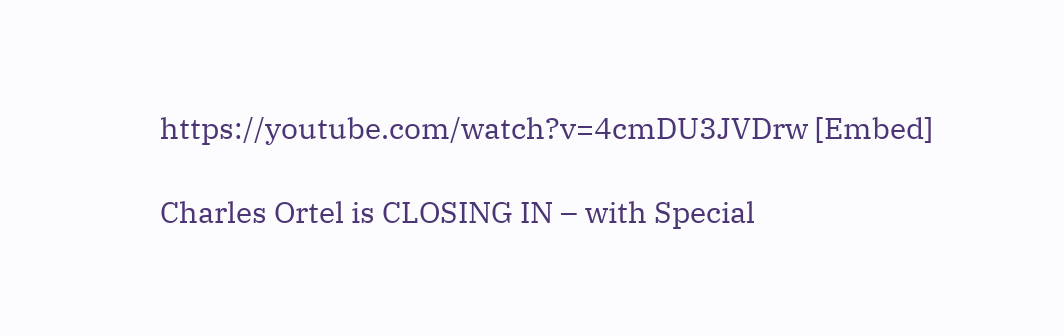https://youtube.com/watch?v=4cmDU3JVDrw [Embed]

Charles Ortel is CLOSING IN – with Special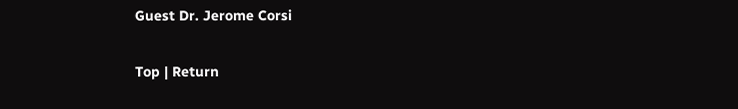Guest Dr. Jerome Corsi

Top | Return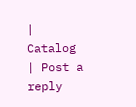| Catalog | Post a reply